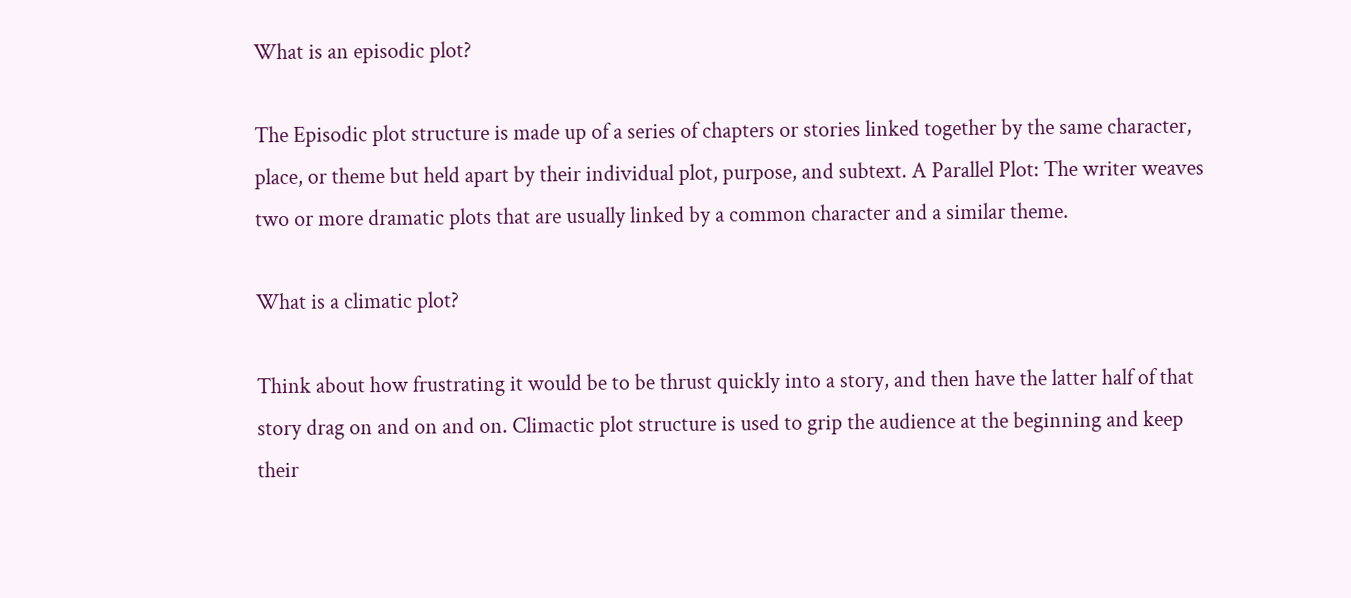What is an episodic plot?

The Episodic plot structure is made up of a series of chapters or stories linked together by the same character, place, or theme but held apart by their individual plot, purpose, and subtext. A Parallel Plot: The writer weaves two or more dramatic plots that are usually linked by a common character and a similar theme.

What is a climatic plot?

Think about how frustrating it would be to be thrust quickly into a story, and then have the latter half of that story drag on and on and on. Climactic plot structure is used to grip the audience at the beginning and keep their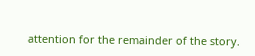attention for the remainder of the story.